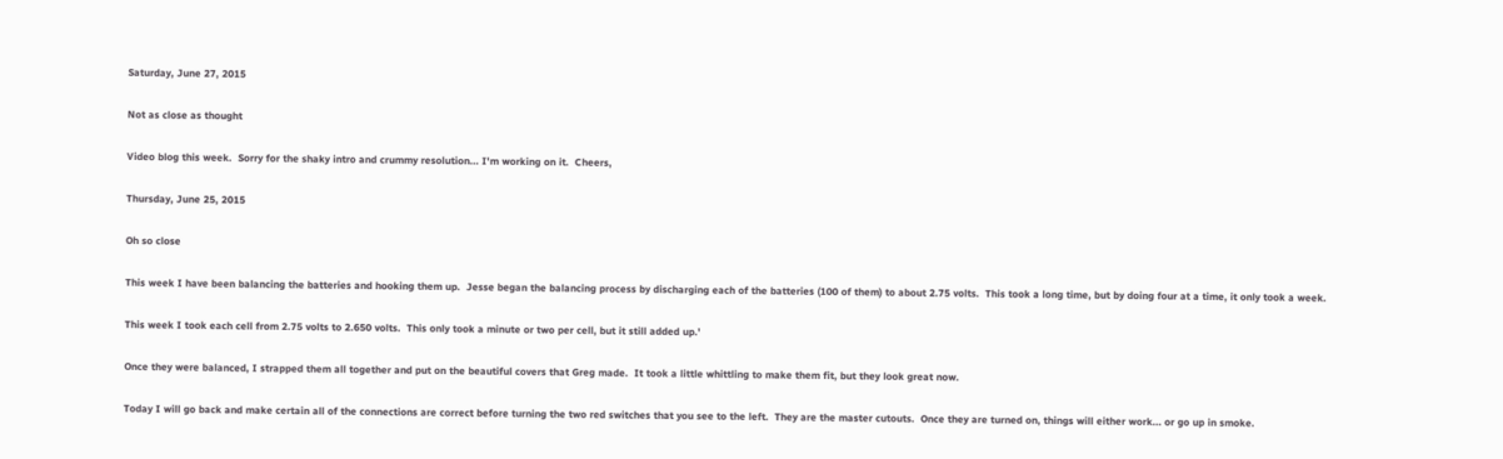Saturday, June 27, 2015

Not as close as thought

Video blog this week.  Sorry for the shaky intro and crummy resolution... I'm working on it.  Cheers,

Thursday, June 25, 2015

Oh so close

This week I have been balancing the batteries and hooking them up.  Jesse began the balancing process by discharging each of the batteries (100 of them) to about 2.75 volts.  This took a long time, but by doing four at a time, it only took a week.

This week I took each cell from 2.75 volts to 2.650 volts.  This only took a minute or two per cell, but it still added up.'

Once they were balanced, I strapped them all together and put on the beautiful covers that Greg made.  It took a little whittling to make them fit, but they look great now.

Today I will go back and make certain all of the connections are correct before turning the two red switches that you see to the left.  They are the master cutouts.  Once they are turned on, things will either work... or go up in smoke.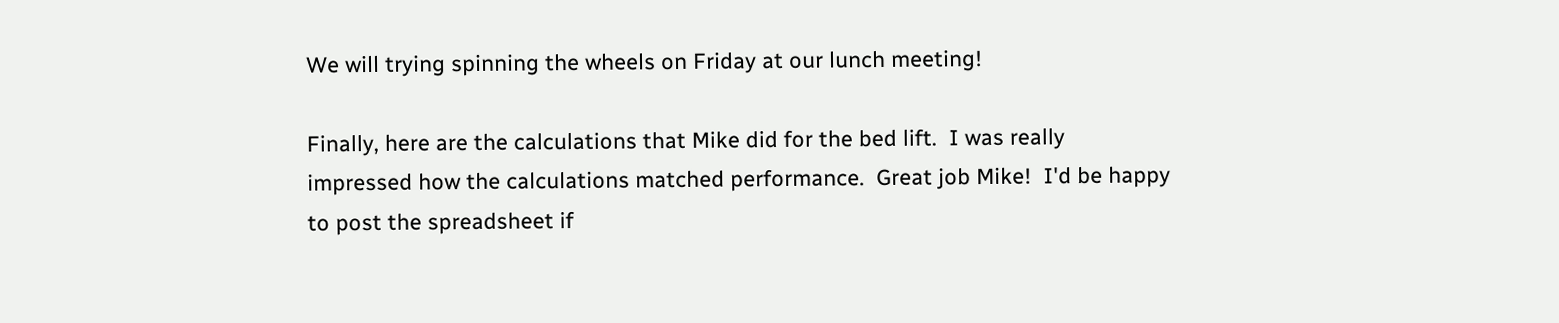We will trying spinning the wheels on Friday at our lunch meeting!

Finally, here are the calculations that Mike did for the bed lift.  I was really impressed how the calculations matched performance.  Great job Mike!  I'd be happy to post the spreadsheet if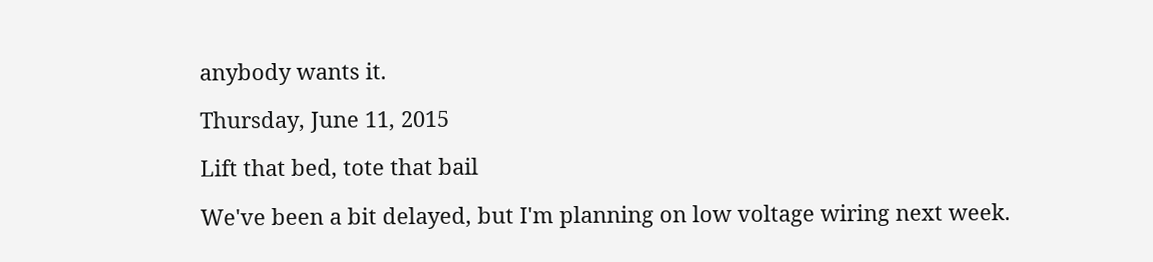anybody wants it.

Thursday, June 11, 2015

Lift that bed, tote that bail

We've been a bit delayed, but I'm planning on low voltage wiring next week.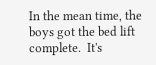In the mean time, the boys got the bed lift complete.  It's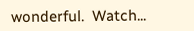wonderful.  Watch...